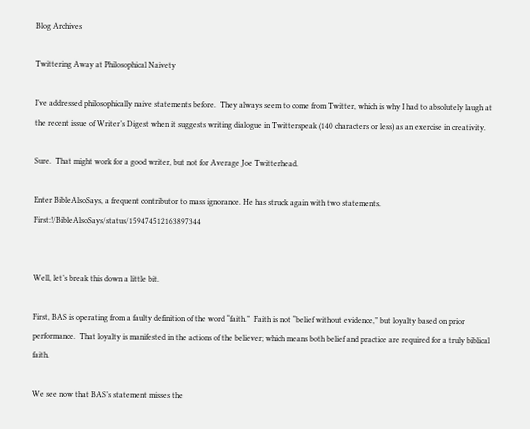Blog Archives

Twittering Away at Philosophical Naivety

I’ve addressed philosophically naive statements before.  They always seem to come from Twitter, which is why I had to absolutely laugh at the recent issue of Writer’s Digest when it suggests writing dialogue in Twitterspeak (140 characters or less) as an exercise in creativity.

Sure.  That might work for a good writer, but not for Average Joe Twitterhead.

Enter BibleAlsoSays, a frequent contributor to mass ignorance. He has struck again with two statements.  First:!/BibleAlsoSays/status/159474512163897344


Well, let’s break this down a little bit.

First, BAS is operating from a faulty definition of the word “faith.”  Faith is not “belief without evidence,” but loyalty based on prior performance.  That loyalty is manifested in the actions of the believer; which means both belief and practice are required for a truly biblical faith.

We see now that BAS’s statement misses the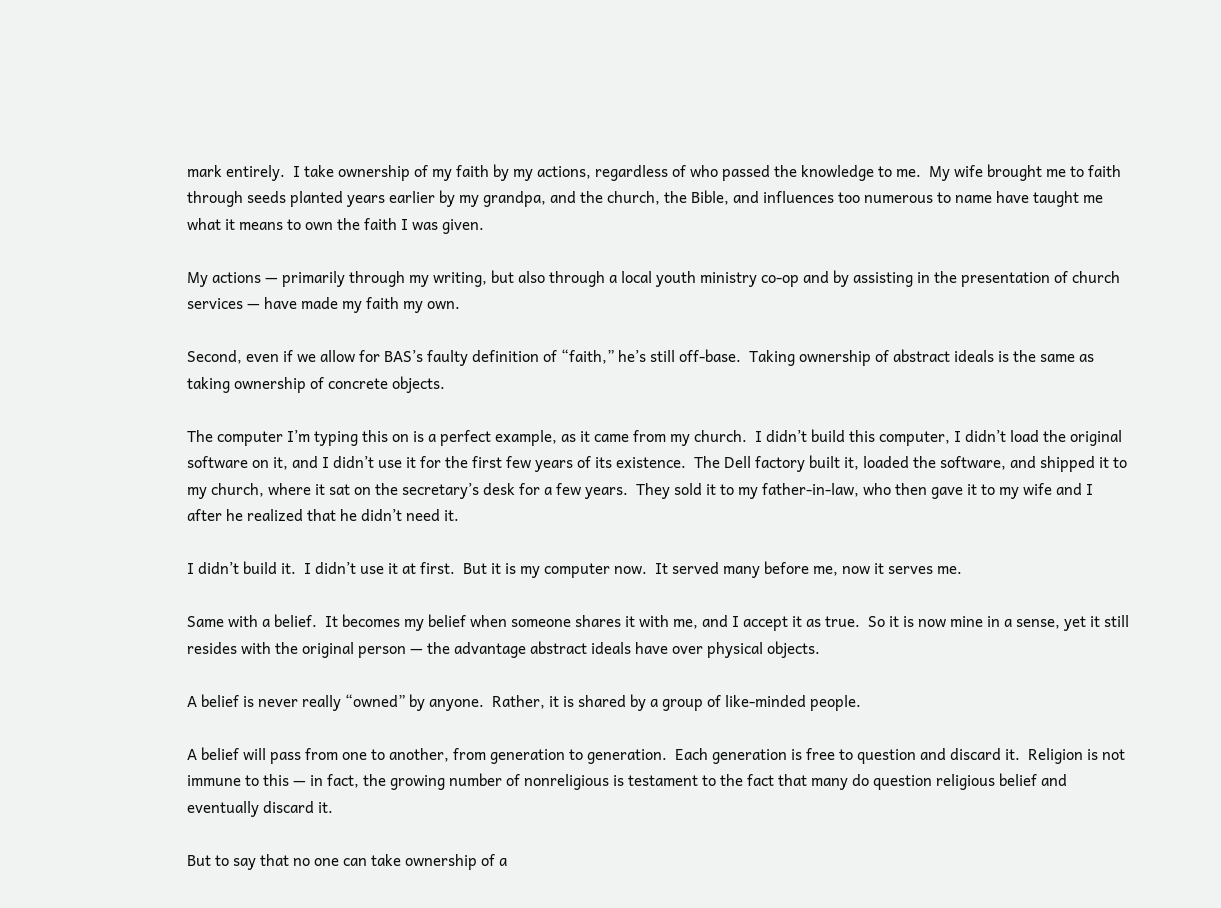mark entirely.  I take ownership of my faith by my actions, regardless of who passed the knowledge to me.  My wife brought me to faith through seeds planted years earlier by my grandpa, and the church, the Bible, and influences too numerous to name have taught me what it means to own the faith I was given.

My actions — primarily through my writing, but also through a local youth ministry co-op and by assisting in the presentation of church services — have made my faith my own.

Second, even if we allow for BAS’s faulty definition of “faith,” he’s still off-base.  Taking ownership of abstract ideals is the same as taking ownership of concrete objects.

The computer I’m typing this on is a perfect example, as it came from my church.  I didn’t build this computer, I didn’t load the original software on it, and I didn’t use it for the first few years of its existence.  The Dell factory built it, loaded the software, and shipped it to my church, where it sat on the secretary’s desk for a few years.  They sold it to my father-in-law, who then gave it to my wife and I after he realized that he didn’t need it.

I didn’t build it.  I didn’t use it at first.  But it is my computer now.  It served many before me, now it serves me.

Same with a belief.  It becomes my belief when someone shares it with me, and I accept it as true.  So it is now mine in a sense, yet it still resides with the original person — the advantage abstract ideals have over physical objects.

A belief is never really “owned” by anyone.  Rather, it is shared by a group of like-minded people.

A belief will pass from one to another, from generation to generation.  Each generation is free to question and discard it.  Religion is not immune to this — in fact, the growing number of nonreligious is testament to the fact that many do question religious belief and eventually discard it.

But to say that no one can take ownership of a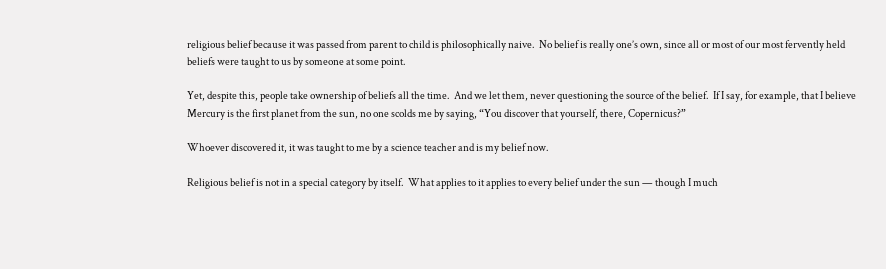religious belief because it was passed from parent to child is philosophically naive.  No belief is really one’s own, since all or most of our most fervently held beliefs were taught to us by someone at some point.

Yet, despite this, people take ownership of beliefs all the time.  And we let them, never questioning the source of the belief.  If I say, for example, that I believe Mercury is the first planet from the sun, no one scolds me by saying, “You discover that yourself, there, Copernicus?”

Whoever discovered it, it was taught to me by a science teacher and is my belief now.

Religious belief is not in a special category by itself.  What applies to it applies to every belief under the sun — though I much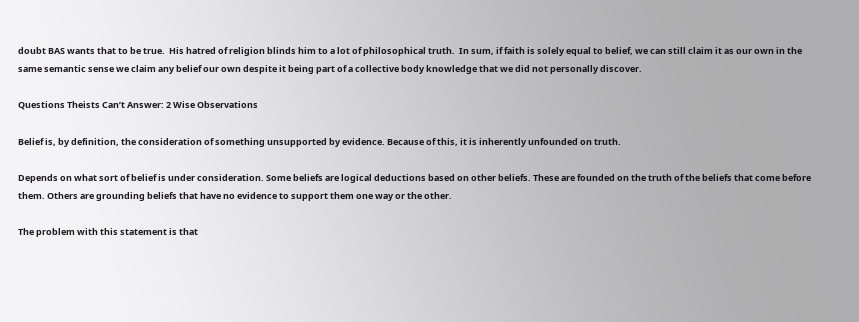doubt BAS wants that to be true.  His hatred of religion blinds him to a lot of philosophical truth.  In sum, if faith is solely equal to belief, we can still claim it as our own in the same semantic sense we claim any belief our own despite it being part of a collective body knowledge that we did not personally discover.

Questions Theists Can’t Answer: 2 Wise Observations

Belief is, by definition, the consideration of something unsupported by evidence. Because of this, it is inherently unfounded on truth.

Depends on what sort of belief is under consideration. Some beliefs are logical deductions based on other beliefs. These are founded on the truth of the beliefs that come before them. Others are grounding beliefs that have no evidence to support them one way or the other.

The problem with this statement is that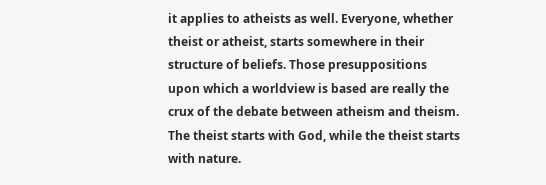it applies to atheists as well. Everyone, whether theist or atheist, starts somewhere in their structure of beliefs. Those presuppositions upon which a worldview is based are really the crux of the debate between atheism and theism. The theist starts with God, while the theist starts with nature.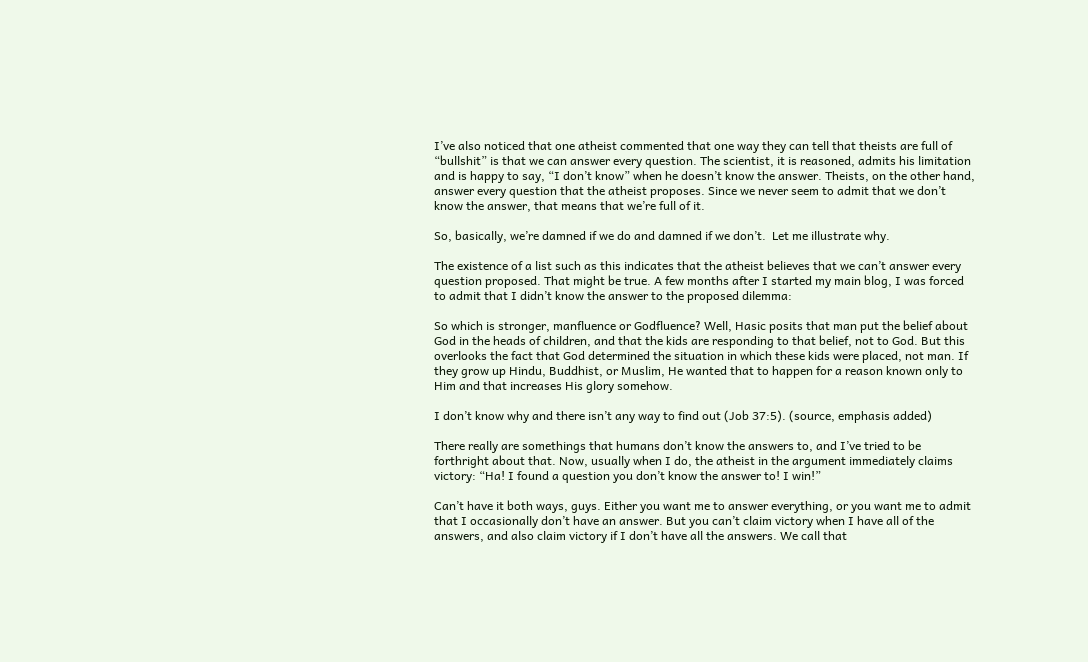I’ve also noticed that one atheist commented that one way they can tell that theists are full of “bullshit” is that we can answer every question. The scientist, it is reasoned, admits his limitation and is happy to say, “I don’t know” when he doesn’t know the answer. Theists, on the other hand, answer every question that the atheist proposes. Since we never seem to admit that we don’t know the answer, that means that we’re full of it.

So, basically, we’re damned if we do and damned if we don’t.  Let me illustrate why.

The existence of a list such as this indicates that the atheist believes that we can’t answer every question proposed. That might be true. A few months after I started my main blog, I was forced to admit that I didn’t know the answer to the proposed dilemma:

So which is stronger, manfluence or Godfluence? Well, Hasic posits that man put the belief about God in the heads of children, and that the kids are responding to that belief, not to God. But this overlooks the fact that God determined the situation in which these kids were placed, not man. If they grow up Hindu, Buddhist, or Muslim, He wanted that to happen for a reason known only to Him and that increases His glory somehow.

I don’t know why and there isn’t any way to find out (Job 37:5). (source, emphasis added)

There really are somethings that humans don’t know the answers to, and I’ve tried to be forthright about that. Now, usually when I do, the atheist in the argument immediately claims victory: “Ha! I found a question you don’t know the answer to! I win!”

Can’t have it both ways, guys. Either you want me to answer everything, or you want me to admit that I occasionally don’t have an answer. But you can’t claim victory when I have all of the answers, and also claim victory if I don’t have all the answers. We call that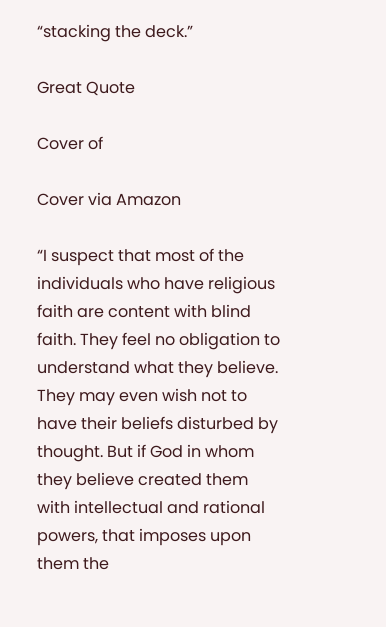“stacking the deck.”

Great Quote

Cover of

Cover via Amazon

“I suspect that most of the individuals who have religious faith are content with blind faith. They feel no obligation to understand what they believe. They may even wish not to have their beliefs disturbed by thought. But if God in whom they believe created them with intellectual and rational powers, that imposes upon them the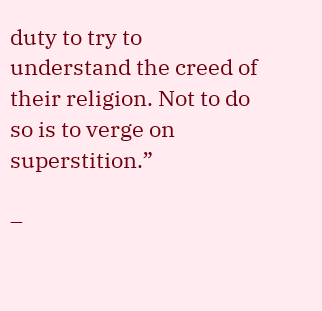duty to try to understand the creed of their religion. Not to do so is to verge on superstition.”

–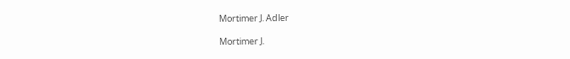Mortimer J. Adler

Mortimer J.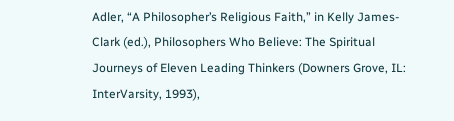Adler, “A Philosopher’s Religious Faith,” in Kelly James-Clark (ed.), Philosophers Who Believe: The Spiritual Journeys of Eleven Leading Thinkers (Downers Grove, IL: InterVarsity, 1993),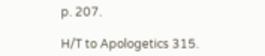p. 207.

H/T to Apologetics 315.